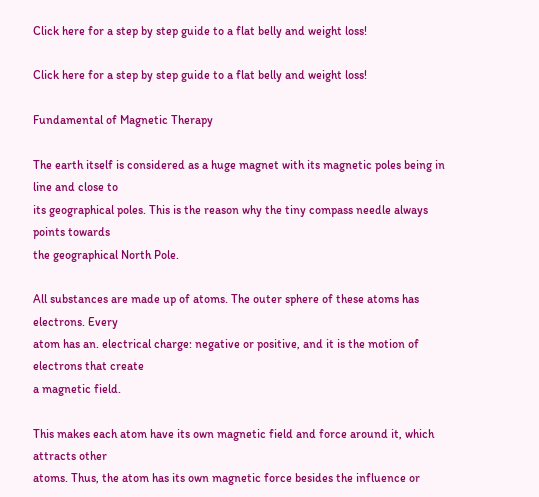Click here for a step by step guide to a flat belly and weight loss!

Click here for a step by step guide to a flat belly and weight loss!

Fundamental of Magnetic Therapy

The earth itself is considered as a huge magnet with its magnetic poles being in line and close to
its geographical poles. This is the reason why the tiny compass needle always points towards
the geographical North Pole.

All substances are made up of atoms. The outer sphere of these atoms has electrons. Every
atom has an. electrical charge: negative or positive, and it is the motion of electrons that create
a magnetic field.

This makes each atom have its own magnetic field and force around it, which attracts other
atoms. Thus, the atom has its own magnetic force besides the influence or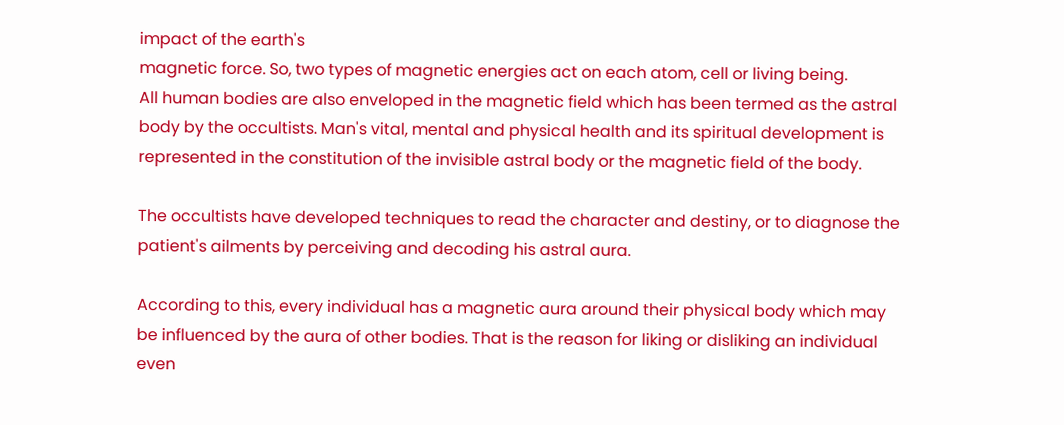impact of the earth's
magnetic force. So, two types of magnetic energies act on each atom, cell or living being.
All human bodies are also enveloped in the magnetic field which has been termed as the astral
body by the occultists. Man's vital, mental and physical health and its spiritual development is
represented in the constitution of the invisible astral body or the magnetic field of the body.

The occultists have developed techniques to read the character and destiny, or to diagnose the
patient's ailments by perceiving and decoding his astral aura.

According to this, every individual has a magnetic aura around their physical body which may
be influenced by the aura of other bodies. That is the reason for liking or disliking an individual
even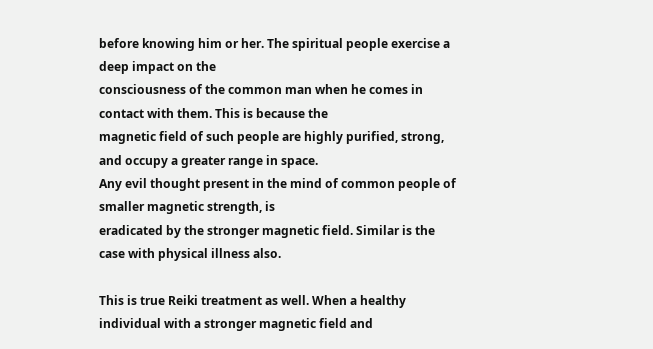before knowing him or her. The spiritual people exercise a deep impact on the
consciousness of the common man when he comes in contact with them. This is because the
magnetic field of such people are highly purified, strong, and occupy a greater range in space.
Any evil thought present in the mind of common people of smaller magnetic strength, is
eradicated by the stronger magnetic field. Similar is the case with physical illness also.

This is true Reiki treatment as well. When a healthy individual with a stronger magnetic field and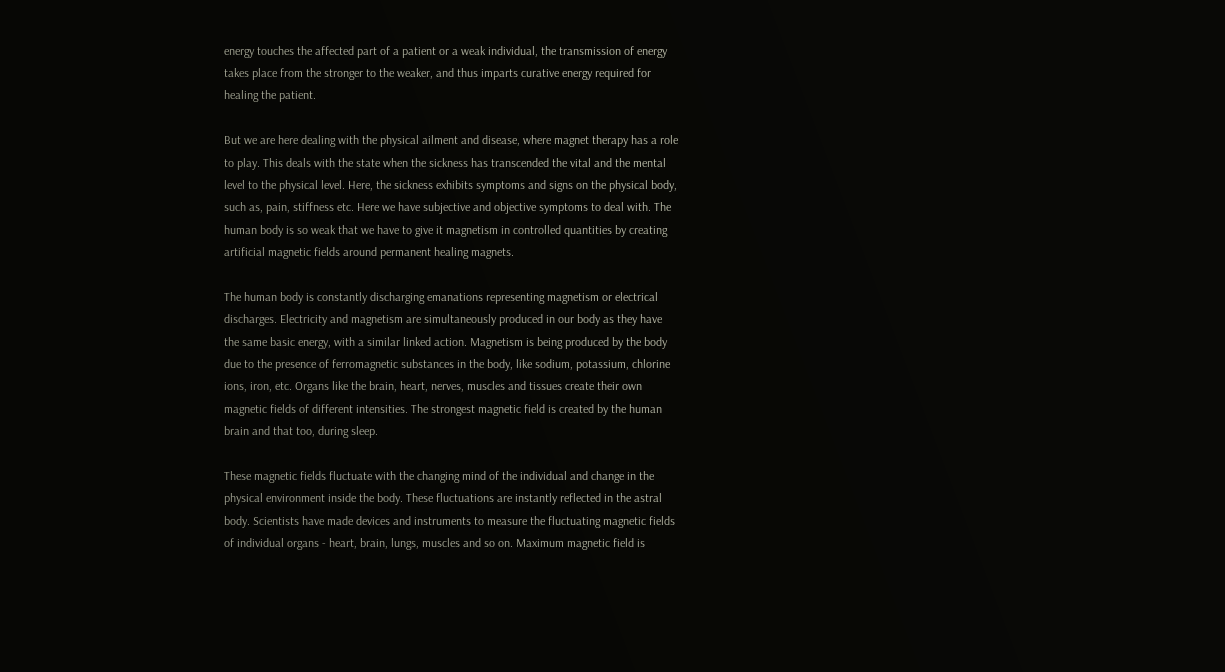energy touches the affected part of a patient or a weak individual, the transmission of energy
takes place from the stronger to the weaker, and thus imparts curative energy required for
healing the patient.

But we are here dealing with the physical ailment and disease, where magnet therapy has a role
to play. This deals with the state when the sickness has transcended the vital and the mental
level to the physical level. Here, the sickness exhibits symptoms and signs on the physical body,
such as, pain, stiffness etc. Here we have subjective and objective symptoms to deal with. The
human body is so weak that we have to give it magnetism in controlled quantities by creating
artificial magnetic fields around permanent healing magnets.

The human body is constantly discharging emanations representing magnetism or electrical
discharges. Electricity and magnetism are simultaneously produced in our body as they have
the same basic energy, with a similar linked action. Magnetism is being produced by the body
due to the presence of ferromagnetic substances in the body, like sodium, potassium, chlorine
ions, iron, etc. Organs like the brain, heart, nerves, muscles and tissues create their own
magnetic fields of different intensities. The strongest magnetic field is created by the human
brain and that too, during sleep.

These magnetic fields fluctuate with the changing mind of the individual and change in the
physical environment inside the body. These fluctuations are instantly reflected in the astral
body. Scientists have made devices and instruments to measure the fluctuating magnetic fields
of individual organs - heart, brain, lungs, muscles and so on. Maximum magnetic field is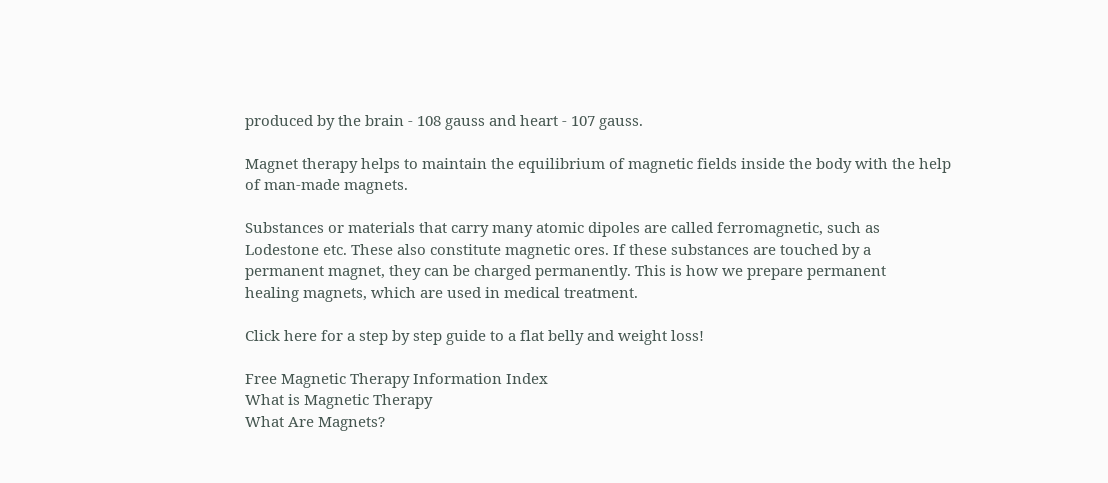produced by the brain - 108 gauss and heart - 107 gauss.

Magnet therapy helps to maintain the equilibrium of magnetic fields inside the body with the help
of man-made magnets.

Substances or materials that carry many atomic dipoles are called ferromagnetic, such as
Lodestone etc. These also constitute magnetic ores. If these substances are touched by a
permanent magnet, they can be charged permanently. This is how we prepare permanent
healing magnets, which are used in medical treatment.

Click here for a step by step guide to a flat belly and weight loss!

Free Magnetic Therapy Information Index
What is Magnetic Therapy
What Are Magnets?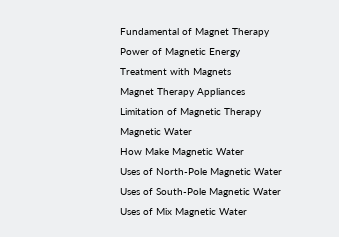Fundamental of Magnet Therapy
Power of Magnetic Energy
Treatment with Magnets
Magnet Therapy Appliances
Limitation of Magnetic Therapy
Magnetic Water
How Make Magnetic Water
Uses of North-Pole Magnetic Water
Uses of South-Pole Magnetic Water
Uses of Mix Magnetic Water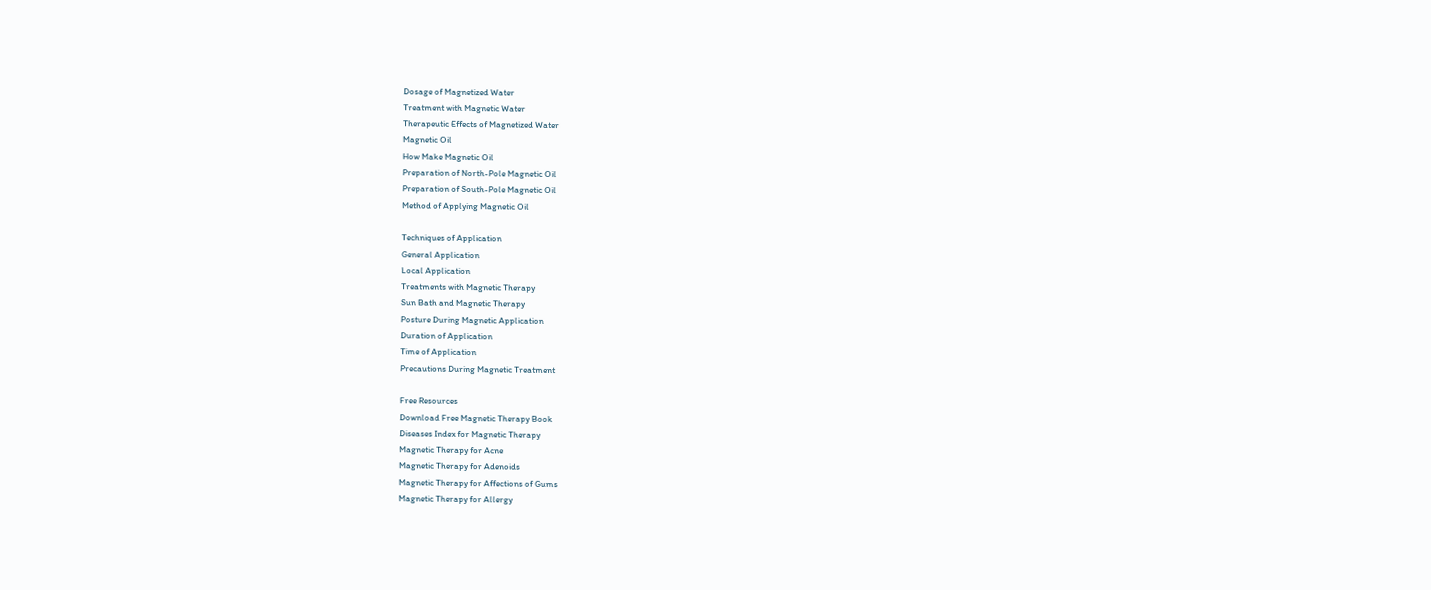Dosage of Magnetized Water
Treatment with Magnetic Water
Therapeutic Effects of Magnetized Water
Magnetic Oil
How Make Magnetic Oil
Preparation of North-Pole Magnetic Oil
Preparation of South-Pole Magnetic Oil
Method of Applying Magnetic Oil

Techniques of Application
General Application
Local Application
Treatments with Magnetic Therapy
Sun Bath and Magnetic Therapy
Posture During Magnetic Application
Duration of Application
Time of Application
Precautions During Magnetic Treatment

Free Resources
Download Free Magnetic Therapy Book
Diseases Index for Magnetic Therapy
Magnetic Therapy for Acne
Magnetic Therapy for Adenoids
Magnetic Therapy for Affections of Gums
Magnetic Therapy for Allergy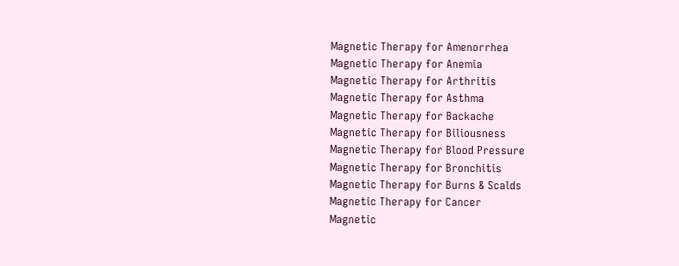Magnetic Therapy for Amenorrhea
Magnetic Therapy for Anemia
Magnetic Therapy for Arthritis
Magnetic Therapy for Asthma
Magnetic Therapy for Backache
Magnetic Therapy for Biliousness
Magnetic Therapy for Blood Pressure
Magnetic Therapy for Bronchitis
Magnetic Therapy for Burns & Scalds
Magnetic Therapy for Cancer
Magnetic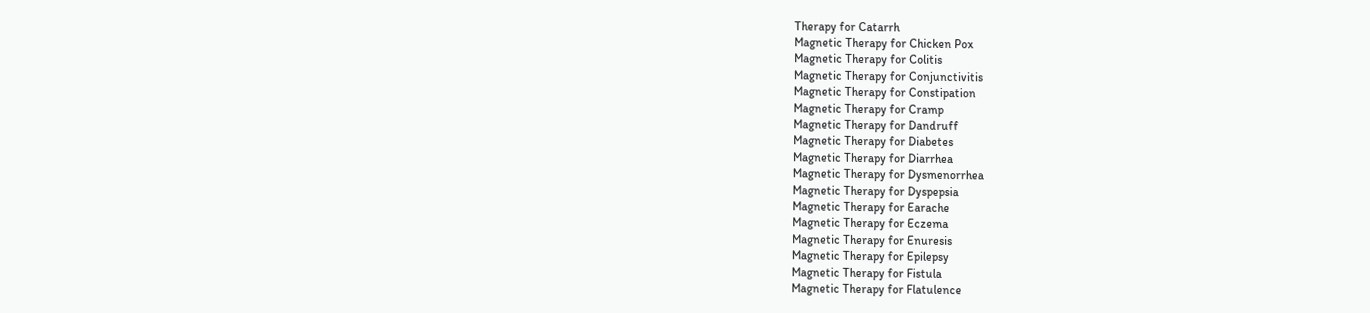Therapy for Catarrh
Magnetic Therapy for Chicken Pox
Magnetic Therapy for Colitis
Magnetic Therapy for Conjunctivitis
Magnetic Therapy for Constipation
Magnetic Therapy for Cramp
Magnetic Therapy for Dandruff
Magnetic Therapy for Diabetes
Magnetic Therapy for Diarrhea
Magnetic Therapy for Dysmenorrhea
Magnetic Therapy for Dyspepsia
Magnetic Therapy for Earache
Magnetic Therapy for Eczema
Magnetic Therapy for Enuresis
Magnetic Therapy for Epilepsy
Magnetic Therapy for Fistula
Magnetic Therapy for Flatulence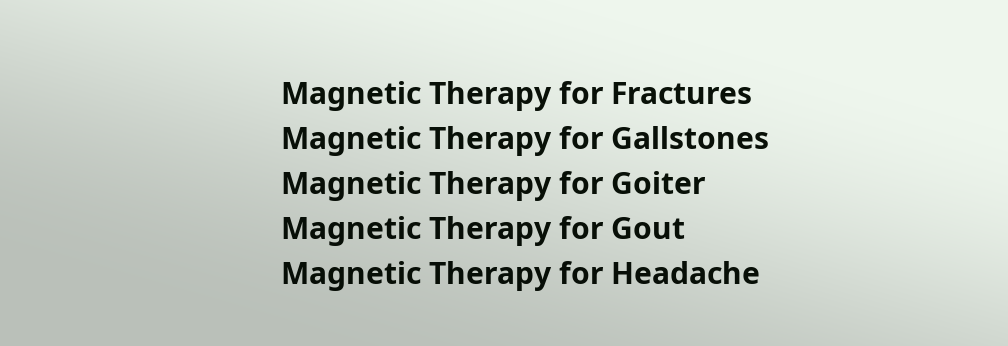Magnetic Therapy for Fractures
Magnetic Therapy for Gallstones
Magnetic Therapy for Goiter
Magnetic Therapy for Gout
Magnetic Therapy for Headache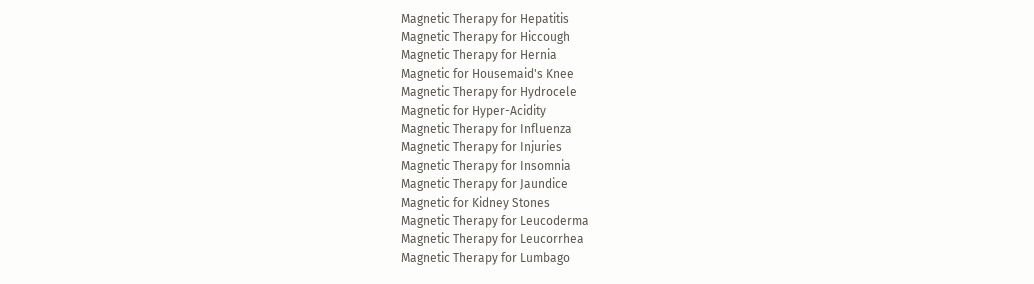Magnetic Therapy for Hepatitis
Magnetic Therapy for Hiccough
Magnetic Therapy for Hernia
Magnetic for Housemaid's Knee
Magnetic Therapy for Hydrocele
Magnetic for Hyper-Acidity
Magnetic Therapy for Influenza
Magnetic Therapy for Injuries
Magnetic Therapy for Insomnia
Magnetic Therapy for Jaundice
Magnetic for Kidney Stones
Magnetic Therapy for Leucoderma
Magnetic Therapy for Leucorrhea
Magnetic Therapy for Lumbago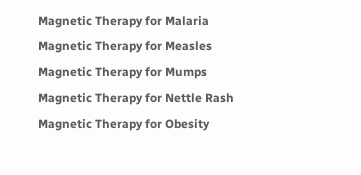Magnetic Therapy for Malaria
Magnetic Therapy for Measles
Magnetic Therapy for Mumps
Magnetic Therapy for Nettle Rash
Magnetic Therapy for Obesity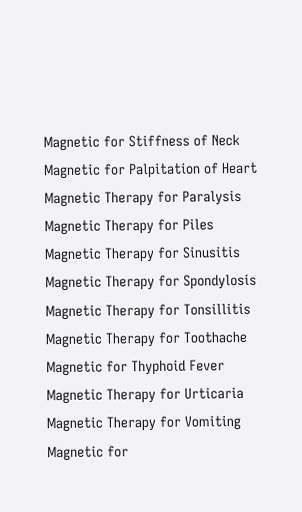Magnetic for Stiffness of Neck
Magnetic for Palpitation of Heart
Magnetic Therapy for Paralysis
Magnetic Therapy for Piles
Magnetic Therapy for Sinusitis
Magnetic Therapy for Spondylosis
Magnetic Therapy for Tonsillitis
Magnetic Therapy for Toothache
Magnetic for Thyphoid Fever
Magnetic Therapy for Urticaria
Magnetic Therapy for Vomiting
Magnetic for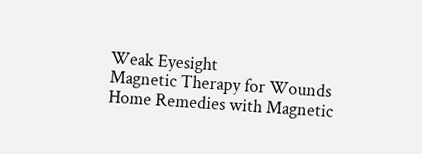Weak Eyesight
Magnetic Therapy for Wounds
Home Remedies with Magnetic